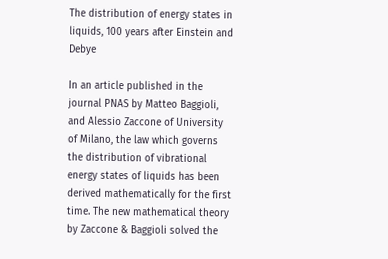The distribution of energy states in liquids, 100 years after Einstein and Debye

In an article published in the journal PNAS by Matteo Baggioli, and Alessio Zaccone of University of Milano, the law which governs the distribution of vibrational energy states of liquids has been derived mathematically for the first time. The new mathematical theory by Zaccone & Baggioli solved the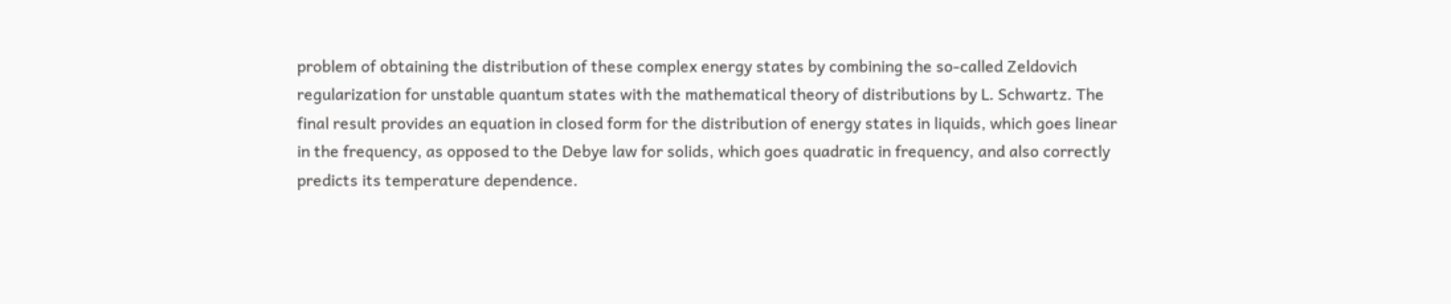problem of obtaining the distribution of these complex energy states by combining the so-called Zeldovich regularization for unstable quantum states with the mathematical theory of distributions by L. Schwartz. The final result provides an equation in closed form for the distribution of energy states in liquids, which goes linear in the frequency, as opposed to the Debye law for solids, which goes quadratic in frequency, and also correctly predicts its temperature dependence.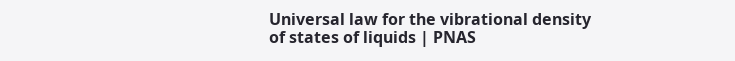Universal law for the vibrational density of states of liquids | PNAS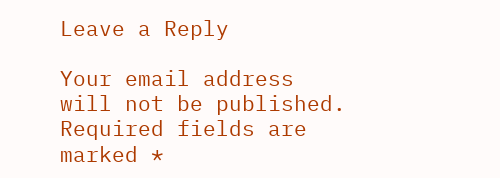Leave a Reply

Your email address will not be published. Required fields are marked *